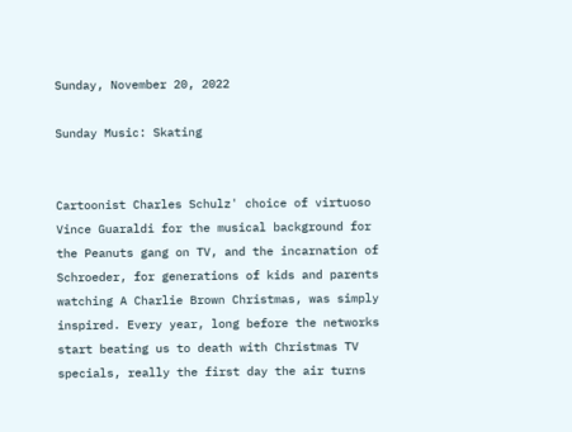Sunday, November 20, 2022

Sunday Music: Skating


Cartoonist Charles Schulz' choice of virtuoso Vince Guaraldi for the musical background for the Peanuts gang on TV, and the incarnation of Schroeder, for generations of kids and parents watching A Charlie Brown Christmas, was simply inspired. Every year, long before the networks start beating us to death with Christmas TV specials, really the first day the air turns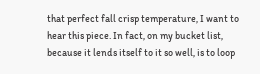that perfect fall crisp temperature, I want to hear this piece. In fact, on my bucket list, because it lends itself to it so well, is to loop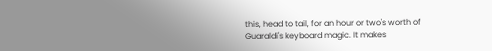this, head to tail, for an hour or two's worth of Guaraldi's keyboard magic. It makes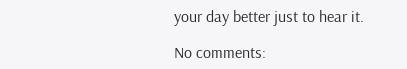your day better just to hear it.

No comments: